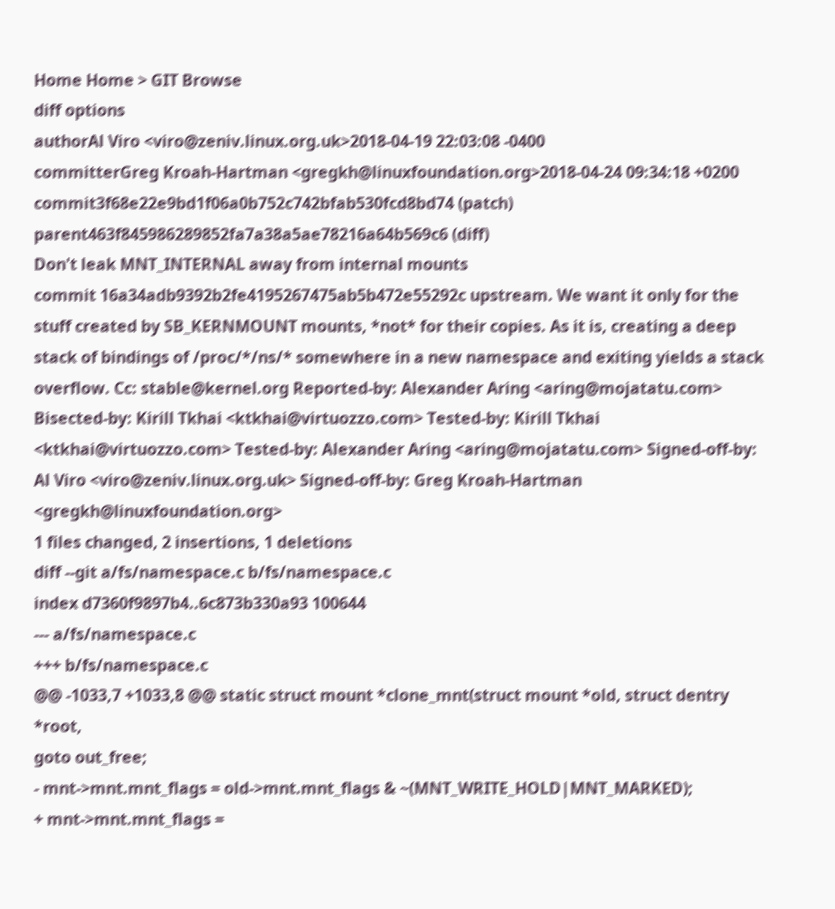Home Home > GIT Browse
diff options
authorAl Viro <viro@zeniv.linux.org.uk>2018-04-19 22:03:08 -0400
committerGreg Kroah-Hartman <gregkh@linuxfoundation.org>2018-04-24 09:34:18 +0200
commit3f68e22e9bd1f06a0b752c742bfab530fcd8bd74 (patch)
parent463f845986289852fa7a38a5ae78216a64b569c6 (diff)
Don't leak MNT_INTERNAL away from internal mounts
commit 16a34adb9392b2fe4195267475ab5b472e55292c upstream. We want it only for the stuff created by SB_KERNMOUNT mounts, *not* for their copies. As it is, creating a deep stack of bindings of /proc/*/ns/* somewhere in a new namespace and exiting yields a stack overflow. Cc: stable@kernel.org Reported-by: Alexander Aring <aring@mojatatu.com> Bisected-by: Kirill Tkhai <ktkhai@virtuozzo.com> Tested-by: Kirill Tkhai <ktkhai@virtuozzo.com> Tested-by: Alexander Aring <aring@mojatatu.com> Signed-off-by: Al Viro <viro@zeniv.linux.org.uk> Signed-off-by: Greg Kroah-Hartman <gregkh@linuxfoundation.org>
1 files changed, 2 insertions, 1 deletions
diff --git a/fs/namespace.c b/fs/namespace.c
index d7360f9897b4..6c873b330a93 100644
--- a/fs/namespace.c
+++ b/fs/namespace.c
@@ -1033,7 +1033,8 @@ static struct mount *clone_mnt(struct mount *old, struct dentry *root,
goto out_free;
- mnt->mnt.mnt_flags = old->mnt.mnt_flags & ~(MNT_WRITE_HOLD|MNT_MARKED);
+ mnt->mnt.mnt_flags =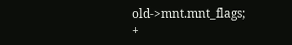old->mnt.mnt_flags;
+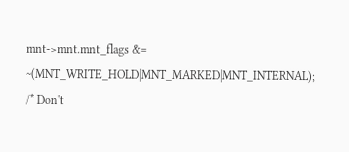mnt->mnt.mnt_flags &= ~(MNT_WRITE_HOLD|MNT_MARKED|MNT_INTERNAL);
/* Don't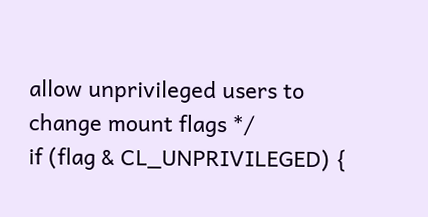allow unprivileged users to change mount flags */
if (flag & CL_UNPRIVILEGED) {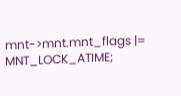mnt->mnt.mnt_flags |= MNT_LOCK_ATIME;